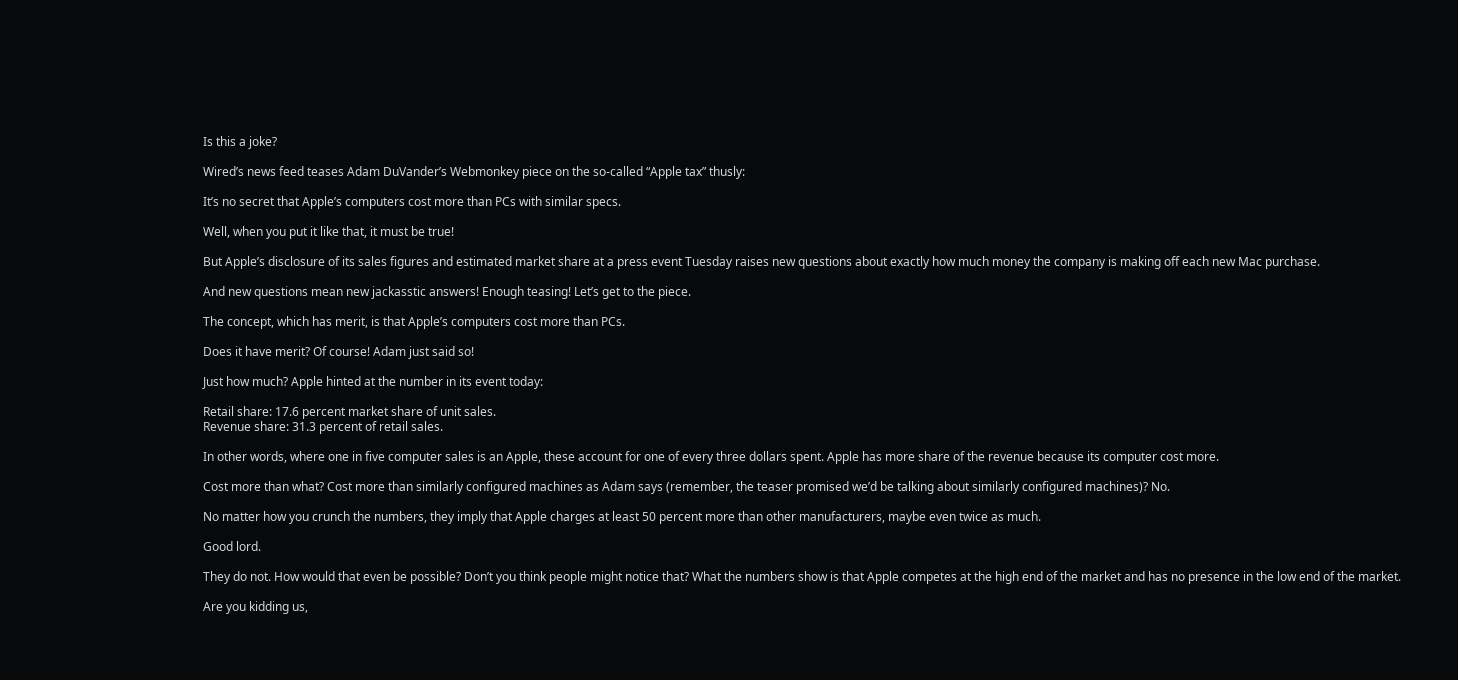Is this a joke?

Wired’s news feed teases Adam DuVander’s Webmonkey piece on the so-called “Apple tax” thusly:

It’s no secret that Apple’s computers cost more than PCs with similar specs.

Well, when you put it like that, it must be true!

But Apple’s disclosure of its sales figures and estimated market share at a press event Tuesday raises new questions about exactly how much money the company is making off each new Mac purchase.

And new questions mean new jackasstic answers! Enough teasing! Let’s get to the piece.

The concept, which has merit, is that Apple’s computers cost more than PCs.

Does it have merit? Of course! Adam just said so!

Just how much? Apple hinted at the number in its event today:

Retail share: 17.6 percent market share of unit sales.
Revenue share: 31.3 percent of retail sales.

In other words, where one in five computer sales is an Apple, these account for one of every three dollars spent. Apple has more share of the revenue because its computer cost more.

Cost more than what? Cost more than similarly configured machines as Adam says (remember, the teaser promised we’d be talking about similarly configured machines)? No.

No matter how you crunch the numbers, they imply that Apple charges at least 50 percent more than other manufacturers, maybe even twice as much.

Good lord.

They do not. How would that even be possible? Don’t you think people might notice that? What the numbers show is that Apple competes at the high end of the market and has no presence in the low end of the market.

Are you kidding us,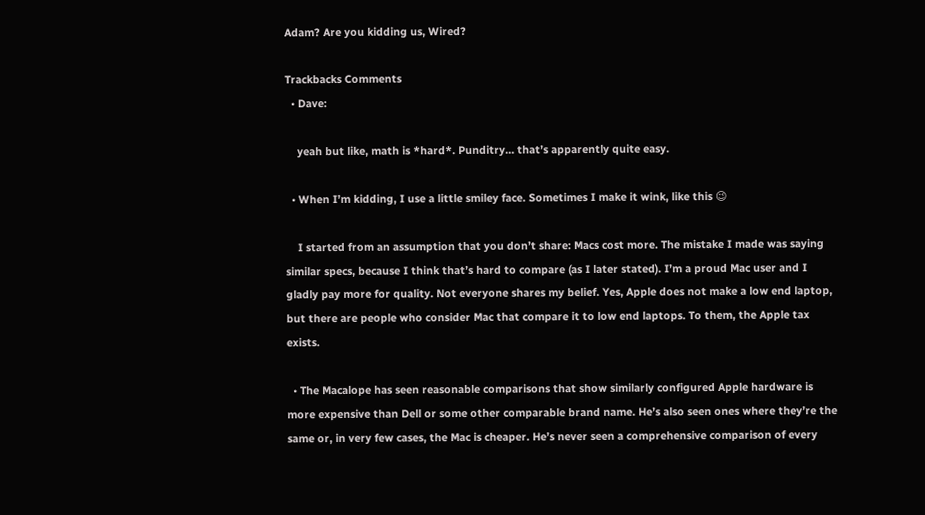Adam? Are you kidding us, Wired?

Trackbacks Comments
  • Dave:

    yeah but like, math is *hard*. Punditry… that’s apparently quite easy.

  • When I’m kidding, I use a little smiley face. Sometimes I make it wink, like this 😉

    I started from an assumption that you don’t share: Macs cost more. The mistake I made was saying similar specs, because I think that’s hard to compare (as I later stated). I’m a proud Mac user and I gladly pay more for quality. Not everyone shares my belief. Yes, Apple does not make a low end laptop, but there are people who consider Mac that compare it to low end laptops. To them, the Apple tax exists.

  • The Macalope has seen reasonable comparisons that show similarly configured Apple hardware is more expensive than Dell or some other comparable brand name. He’s also seen ones where they’re the same or, in very few cases, the Mac is cheaper. He’s never seen a comprehensive comparison of every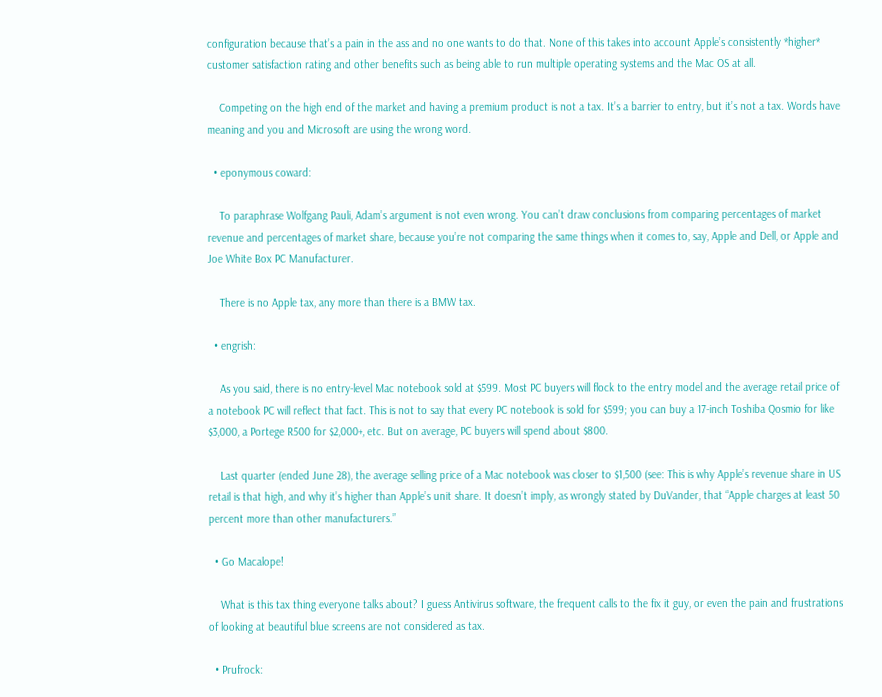configuration because that’s a pain in the ass and no one wants to do that. None of this takes into account Apple’s consistently *higher* customer satisfaction rating and other benefits such as being able to run multiple operating systems and the Mac OS at all.

    Competing on the high end of the market and having a premium product is not a tax. It’s a barrier to entry, but it’s not a tax. Words have meaning and you and Microsoft are using the wrong word.

  • eponymous coward:

    To paraphrase Wolfgang Pauli, Adam’s argument is not even wrong. You can’t draw conclusions from comparing percentages of market revenue and percentages of market share, because you’re not comparing the same things when it comes to, say, Apple and Dell, or Apple and Joe White Box PC Manufacturer.

    There is no Apple tax, any more than there is a BMW tax.

  • engrish:

    As you said, there is no entry-level Mac notebook sold at $599. Most PC buyers will flock to the entry model and the average retail price of a notebook PC will reflect that fact. This is not to say that every PC notebook is sold for $599; you can buy a 17-inch Toshiba Qosmio for like $3,000, a Portege R500 for $2,000+, etc. But on average, PC buyers will spend about $800.

    Last quarter (ended June 28), the average selling price of a Mac notebook was closer to $1,500 (see: This is why Apple’s revenue share in US retail is that high, and why it’s higher than Apple’s unit share. It doesn’t imply, as wrongly stated by DuVander, that “Apple charges at least 50 percent more than other manufacturers.”

  • Go Macalope!

    What is this tax thing everyone talks about? I guess Antivirus software, the frequent calls to the fix it guy, or even the pain and frustrations of looking at beautiful blue screens are not considered as tax.

  • Prufrock: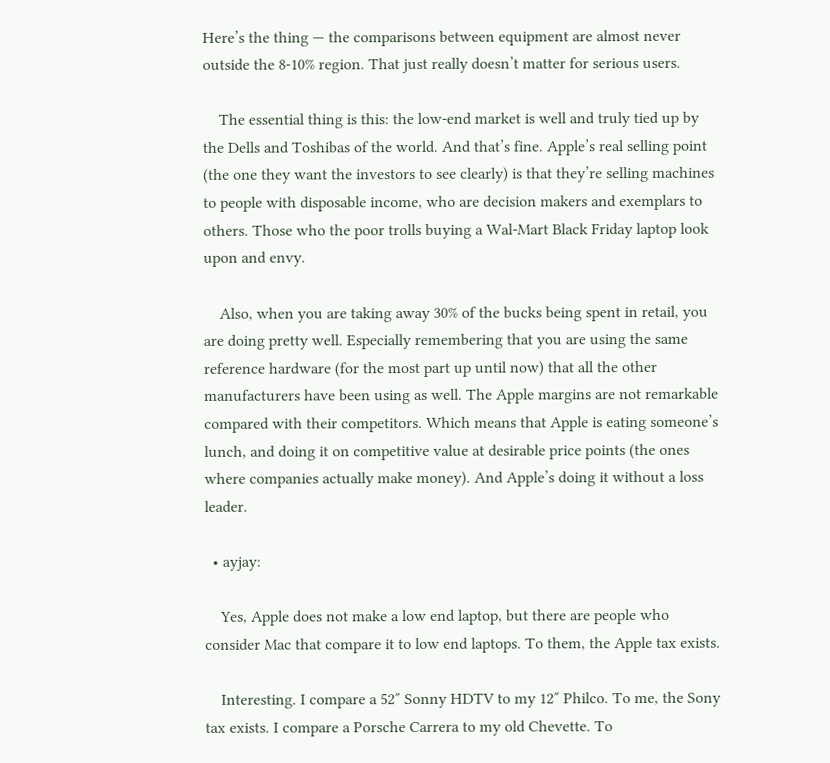Here’s the thing — the comparisons between equipment are almost never outside the 8-10% region. That just really doesn’t matter for serious users.

    The essential thing is this: the low-end market is well and truly tied up by the Dells and Toshibas of the world. And that’s fine. Apple’s real selling point (the one they want the investors to see clearly) is that they’re selling machines to people with disposable income, who are decision makers and exemplars to others. Those who the poor trolls buying a Wal-Mart Black Friday laptop look upon and envy.

    Also, when you are taking away 30% of the bucks being spent in retail, you are doing pretty well. Especially remembering that you are using the same reference hardware (for the most part up until now) that all the other manufacturers have been using as well. The Apple margins are not remarkable compared with their competitors. Which means that Apple is eating someone’s lunch, and doing it on competitive value at desirable price points (the ones where companies actually make money). And Apple’s doing it without a loss leader.

  • ayjay:

    Yes, Apple does not make a low end laptop, but there are people who consider Mac that compare it to low end laptops. To them, the Apple tax exists.

    Interesting. I compare a 52″ Sonny HDTV to my 12″ Philco. To me, the Sony tax exists. I compare a Porsche Carrera to my old Chevette. To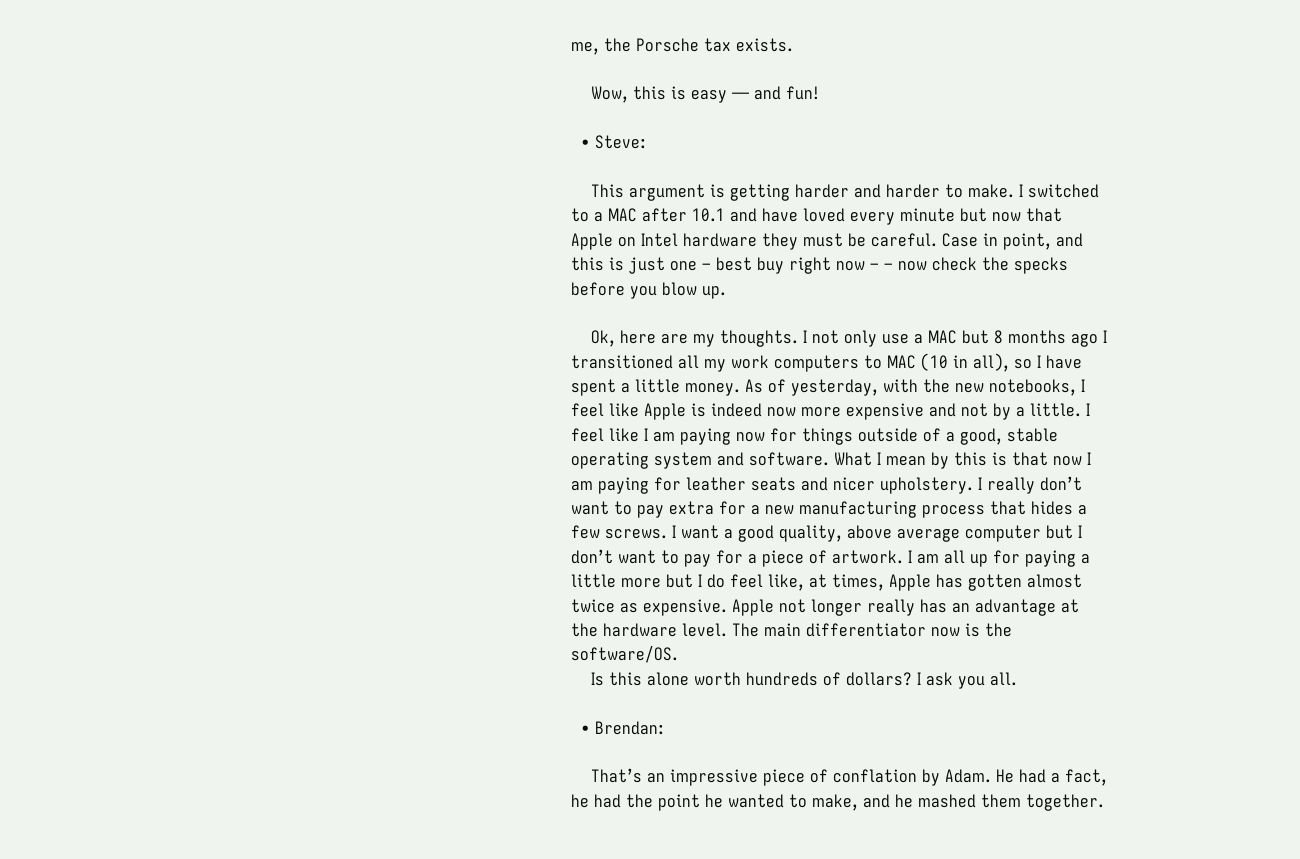me, the Porsche tax exists.

    Wow, this is easy — and fun!

  • Steve:

    This argument is getting harder and harder to make. I switched to a MAC after 10.1 and have loved every minute but now that Apple on Intel hardware they must be careful. Case in point, and this is just one – best buy right now – – now check the specks before you blow up.

    Ok, here are my thoughts. I not only use a MAC but 8 months ago I transitioned all my work computers to MAC (10 in all), so I have spent a little money. As of yesterday, with the new notebooks, I feel like Apple is indeed now more expensive and not by a little. I feel like I am paying now for things outside of a good, stable operating system and software. What I mean by this is that now I am paying for leather seats and nicer upholstery. I really don’t want to pay extra for a new manufacturing process that hides a few screws. I want a good quality, above average computer but I don’t want to pay for a piece of artwork. I am all up for paying a little more but I do feel like, at times, Apple has gotten almost twice as expensive. Apple not longer really has an advantage at the hardware level. The main differentiator now is the software/OS.
    Is this alone worth hundreds of dollars? I ask you all.

  • Brendan:

    That’s an impressive piece of conflation by Adam. He had a fact, he had the point he wanted to make, and he mashed them together.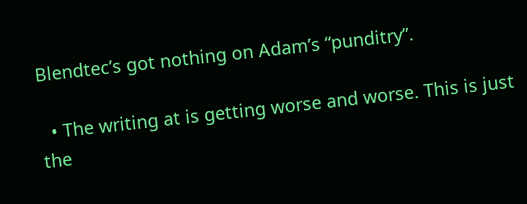Blendtec’s got nothing on Adam’s “punditry”.

  • The writing at is getting worse and worse. This is just the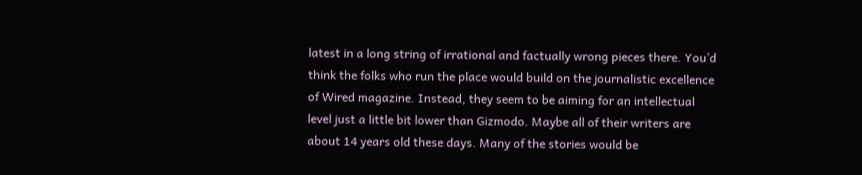latest in a long string of irrational and factually wrong pieces there. You’d think the folks who run the place would build on the journalistic excellence of Wired magazine. Instead, they seem to be aiming for an intellectual level just a little bit lower than Gizmodo. Maybe all of their writers are about 14 years old these days. Many of the stories would be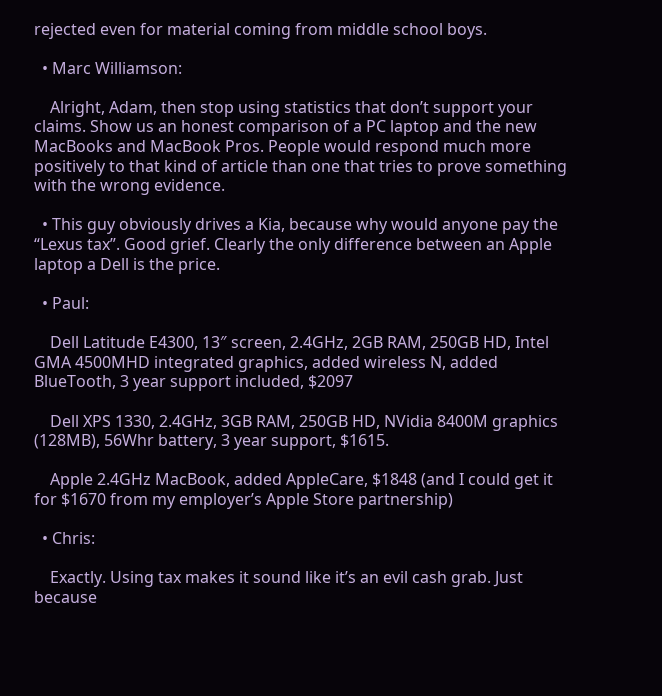rejected even for material coming from middle school boys.

  • Marc Williamson:

    Alright, Adam, then stop using statistics that don’t support your claims. Show us an honest comparison of a PC laptop and the new MacBooks and MacBook Pros. People would respond much more positively to that kind of article than one that tries to prove something with the wrong evidence.

  • This guy obviously drives a Kia, because why would anyone pay the “Lexus tax”. Good grief. Clearly the only difference between an Apple laptop a Dell is the price.

  • Paul:

    Dell Latitude E4300, 13″ screen, 2.4GHz, 2GB RAM, 250GB HD, Intel GMA 4500MHD integrated graphics, added wireless N, added BlueTooth, 3 year support included, $2097

    Dell XPS 1330, 2.4GHz, 3GB RAM, 250GB HD, NVidia 8400M graphics (128MB), 56Whr battery, 3 year support, $1615.

    Apple 2.4GHz MacBook, added AppleCare, $1848 (and I could get it for $1670 from my employer’s Apple Store partnership)

  • Chris:

    Exactly. Using tax makes it sound like it’s an evil cash grab. Just because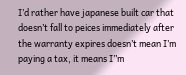I’d rather have japanese built car that doesn’t fall to peices immediately after the warranty expires doesn’t mean I’m paying a tax, it means I”m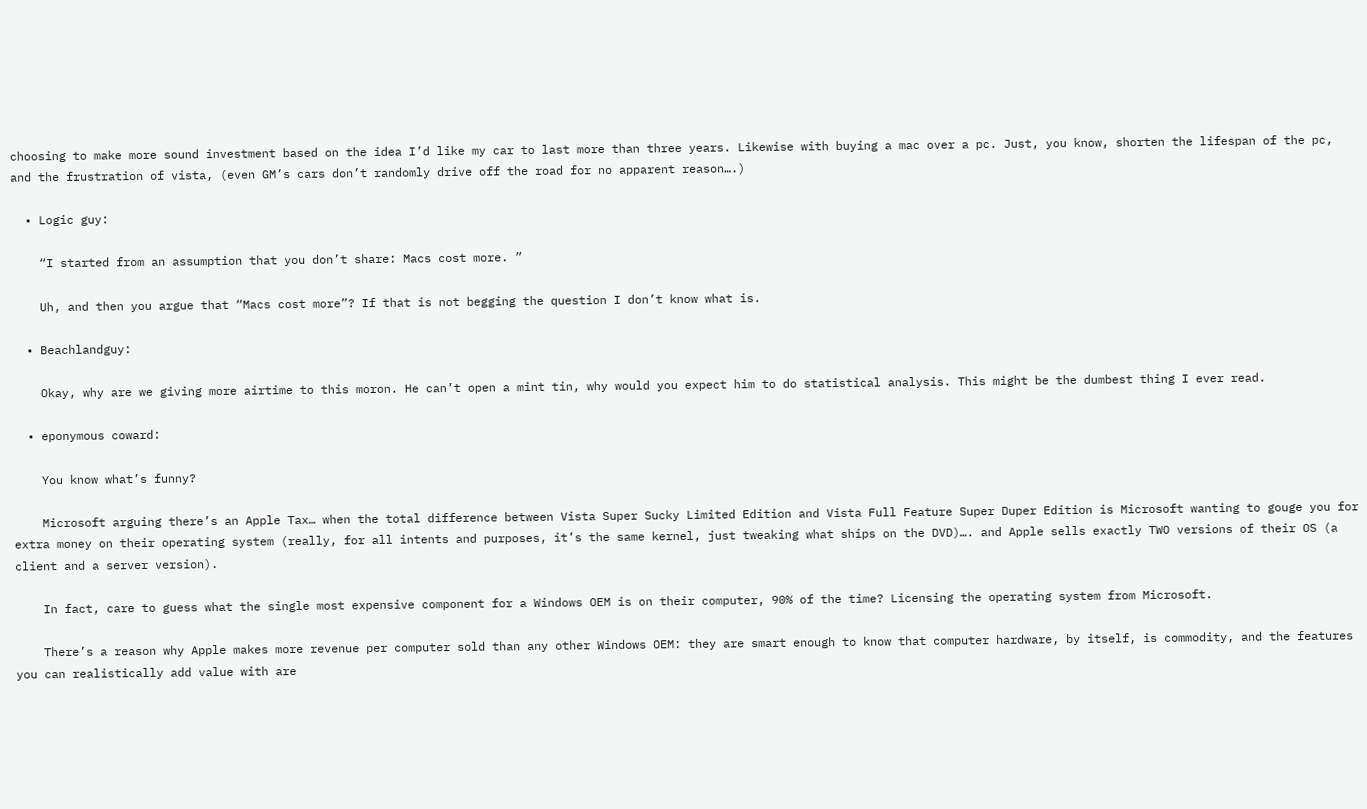choosing to make more sound investment based on the idea I’d like my car to last more than three years. Likewise with buying a mac over a pc. Just, you know, shorten the lifespan of the pc, and the frustration of vista, (even GM’s cars don’t randomly drive off the road for no apparent reason….)

  • Logic guy:

    “I started from an assumption that you don’t share: Macs cost more. ”

    Uh, and then you argue that “Macs cost more”? If that is not begging the question I don’t know what is.

  • Beachlandguy:

    Okay, why are we giving more airtime to this moron. He can’t open a mint tin, why would you expect him to do statistical analysis. This might be the dumbest thing I ever read.

  • eponymous coward:

    You know what’s funny?

    Microsoft arguing there’s an Apple Tax… when the total difference between Vista Super Sucky Limited Edition and Vista Full Feature Super Duper Edition is Microsoft wanting to gouge you for extra money on their operating system (really, for all intents and purposes, it’s the same kernel, just tweaking what ships on the DVD)…. and Apple sells exactly TWO versions of their OS (a client and a server version).

    In fact, care to guess what the single most expensive component for a Windows OEM is on their computer, 90% of the time? Licensing the operating system from Microsoft.

    There’s a reason why Apple makes more revenue per computer sold than any other Windows OEM: they are smart enough to know that computer hardware, by itself, is commodity, and the features you can realistically add value with are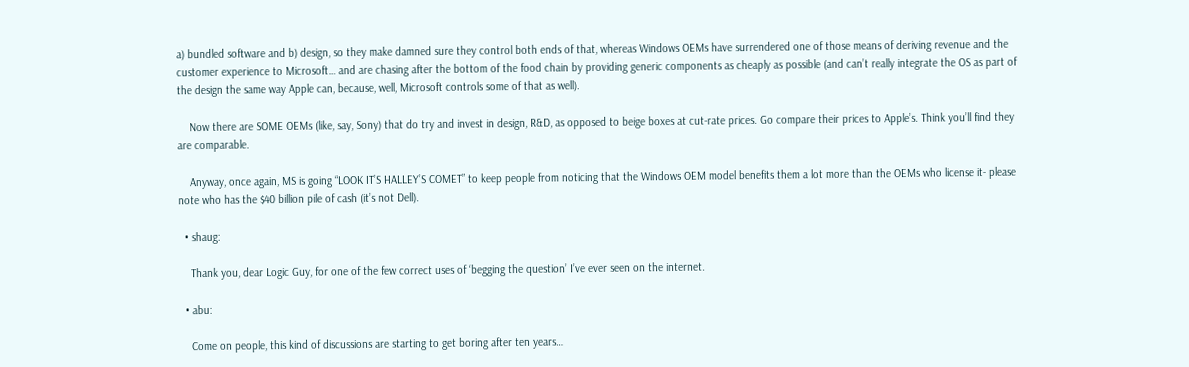a) bundled software and b) design, so they make damned sure they control both ends of that, whereas Windows OEMs have surrendered one of those means of deriving revenue and the customer experience to Microsoft… and are chasing after the bottom of the food chain by providing generic components as cheaply as possible (and can’t really integrate the OS as part of the design the same way Apple can, because, well, Microsoft controls some of that as well).

    Now there are SOME OEMs (like, say, Sony) that do try and invest in design, R&D, as opposed to beige boxes at cut-rate prices. Go compare their prices to Apple’s. Think you’ll find they are comparable.

    Anyway, once again, MS is going “LOOK IT’S HALLEY’S COMET” to keep people from noticing that the Windows OEM model benefits them a lot more than the OEMs who license it- please note who has the $40 billion pile of cash (it’s not Dell).

  • shaug:

    Thank you, dear Logic Guy, for one of the few correct uses of ‘begging the question’ I’ve ever seen on the internet.

  • abu:

    Come on people, this kind of discussions are starting to get boring after ten years…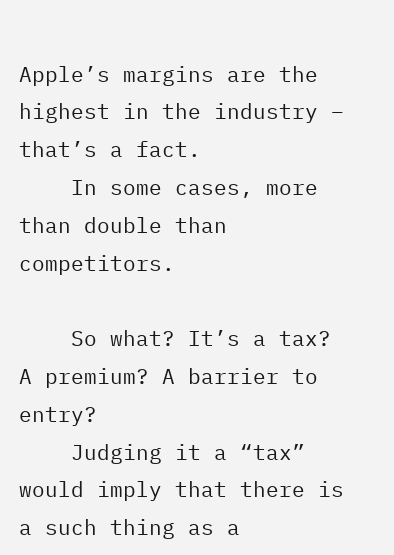Apple’s margins are the highest in the industry – that’s a fact.
    In some cases, more than double than competitors.

    So what? It’s a tax? A premium? A barrier to entry?
    Judging it a “tax” would imply that there is a such thing as a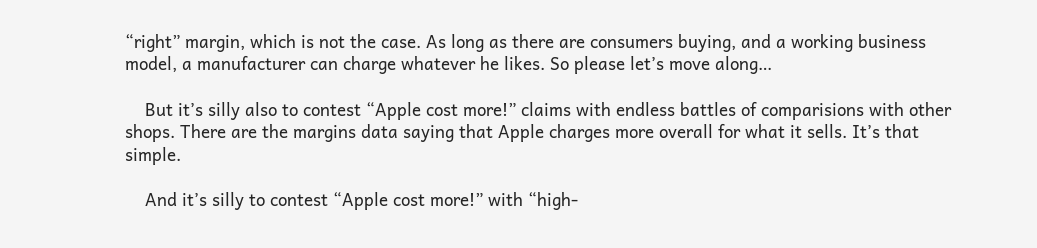“right” margin, which is not the case. As long as there are consumers buying, and a working business model, a manufacturer can charge whatever he likes. So please let’s move along…

    But it’s silly also to contest “Apple cost more!” claims with endless battles of comparisions with other shops. There are the margins data saying that Apple charges more overall for what it sells. It’s that simple.

    And it’s silly to contest “Apple cost more!” with “high-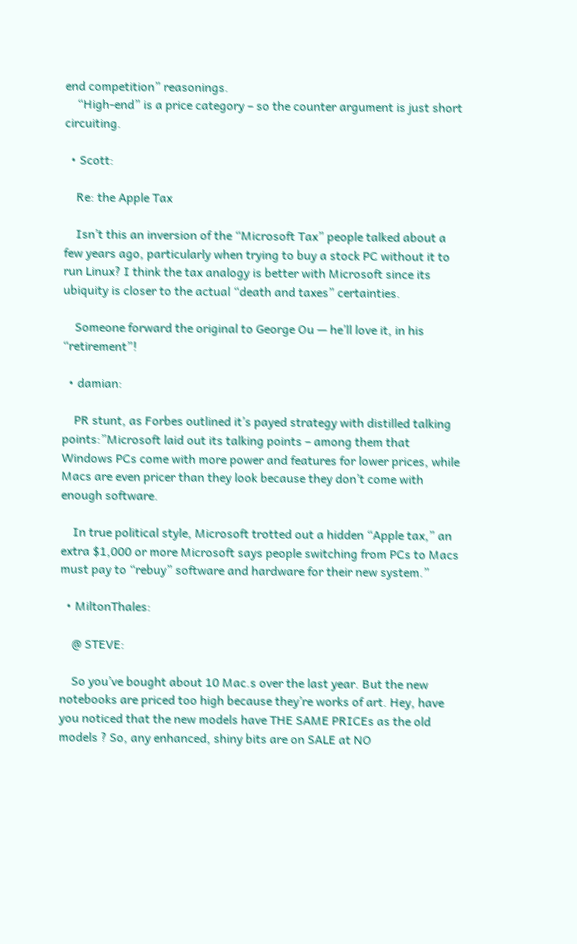end competition” reasonings.
    “High-end” is a price category – so the counter argument is just short circuiting.

  • Scott:

    Re: the Apple Tax

    Isn’t this an inversion of the “Microsoft Tax” people talked about a few years ago, particularly when trying to buy a stock PC without it to run Linux? I think the tax analogy is better with Microsoft since its ubiquity is closer to the actual “death and taxes” certainties.

    Someone forward the original to George Ou — he’ll love it, in his “retirement”!

  • damian:

    PR stunt, as Forbes outlined it’s payed strategy with distilled talking points:”Microsoft laid out its talking points – among them that Windows PCs come with more power and features for lower prices, while Macs are even pricer than they look because they don’t come with enough software.

    In true political style, Microsoft trotted out a hidden “Apple tax,” an extra $1,000 or more Microsoft says people switching from PCs to Macs must pay to “rebuy” software and hardware for their new system.”

  • MiltonThales:

    @ STEVE:

    So you’ve bought about 10 Mac.s over the last year. But the new notebooks are priced too high because they’re works of art. Hey, have you noticed that the new models have THE SAME PRICEs as the old models ? So, any enhanced, shiny bits are on SALE at NO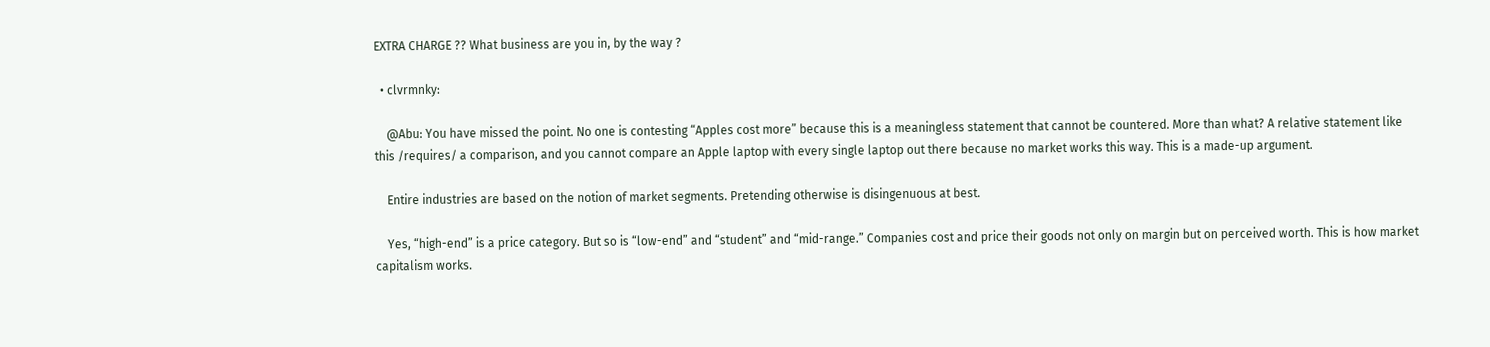EXTRA CHARGE ?? What business are you in, by the way ?

  • clvrmnky:

    @Abu: You have missed the point. No one is contesting “Apples cost more” because this is a meaningless statement that cannot be countered. More than what? A relative statement like this /requires/ a comparison, and you cannot compare an Apple laptop with every single laptop out there because no market works this way. This is a made-up argument.

    Entire industries are based on the notion of market segments. Pretending otherwise is disingenuous at best.

    Yes, “high-end” is a price category. But so is “low-end” and “student” and “mid-range.” Companies cost and price their goods not only on margin but on perceived worth. This is how market capitalism works.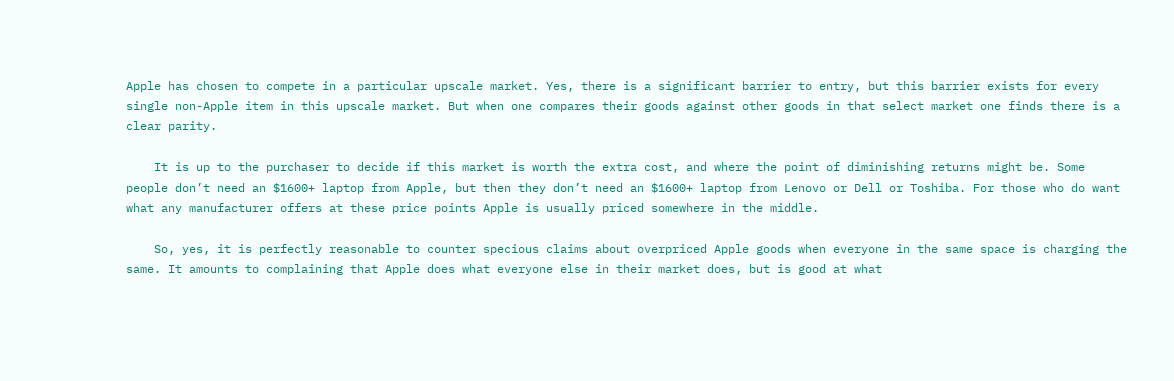Apple has chosen to compete in a particular upscale market. Yes, there is a significant barrier to entry, but this barrier exists for every single non-Apple item in this upscale market. But when one compares their goods against other goods in that select market one finds there is a clear parity.

    It is up to the purchaser to decide if this market is worth the extra cost, and where the point of diminishing returns might be. Some people don’t need an $1600+ laptop from Apple, but then they don’t need an $1600+ laptop from Lenovo or Dell or Toshiba. For those who do want what any manufacturer offers at these price points Apple is usually priced somewhere in the middle.

    So, yes, it is perfectly reasonable to counter specious claims about overpriced Apple goods when everyone in the same space is charging the same. It amounts to complaining that Apple does what everyone else in their market does, but is good at what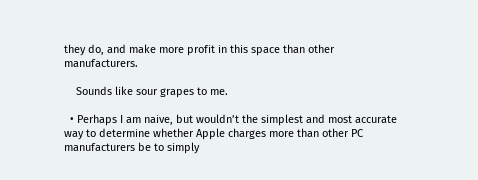they do, and make more profit in this space than other manufacturers.

    Sounds like sour grapes to me.

  • Perhaps I am naive, but wouldn’t the simplest and most accurate way to determine whether Apple charges more than other PC manufacturers be to simply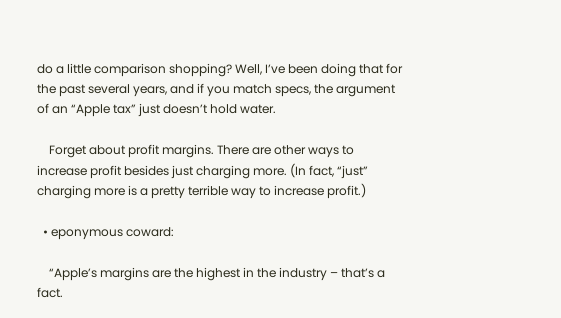do a little comparison shopping? Well, I’ve been doing that for the past several years, and if you match specs, the argument of an “Apple tax” just doesn’t hold water.

    Forget about profit margins. There are other ways to increase profit besides just charging more. (In fact, “just” charging more is a pretty terrible way to increase profit.)

  • eponymous coward:

    “Apple’s margins are the highest in the industry – that’s a fact.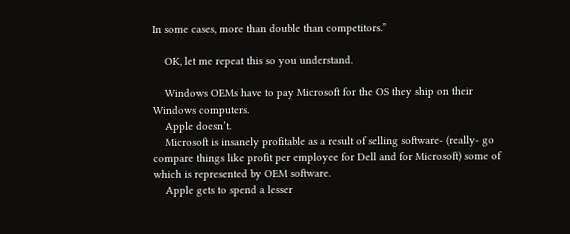In some cases, more than double than competitors.”

    OK, let me repeat this so you understand.

    Windows OEMs have to pay Microsoft for the OS they ship on their Windows computers.
    Apple doesn’t.
    Microsoft is insanely profitable as a result of selling software- (really- go compare things like profit per employee for Dell and for Microsoft) some of which is represented by OEM software.
    Apple gets to spend a lesser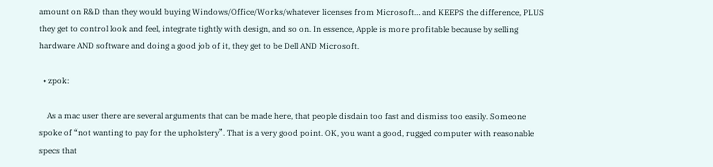amount on R&D than they would buying Windows/Office/Works/whatever licenses from Microsoft… and KEEPS the difference, PLUS they get to control look and feel, integrate tightly with design, and so on. In essence, Apple is more profitable because by selling hardware AND software and doing a good job of it, they get to be Dell AND Microsoft.

  • zpok:

    As a mac user there are several arguments that can be made here, that people disdain too fast and dismiss too easily. Someone spoke of “not wanting to pay for the upholstery”. That is a very good point. OK, you want a good, rugged computer with reasonable specs that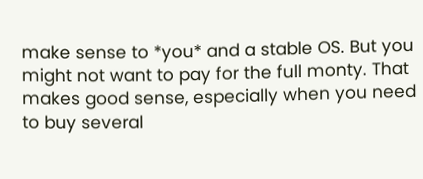make sense to *you* and a stable OS. But you might not want to pay for the full monty. That makes good sense, especially when you need to buy several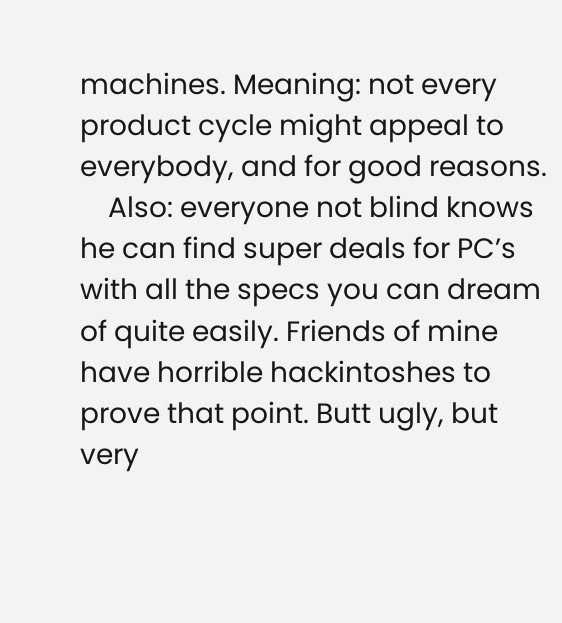machines. Meaning: not every product cycle might appeal to everybody, and for good reasons.
    Also: everyone not blind knows he can find super deals for PC’s with all the specs you can dream of quite easily. Friends of mine have horrible hackintoshes to prove that point. Butt ugly, but very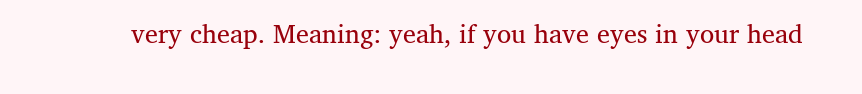very cheap. Meaning: yeah, if you have eyes in your head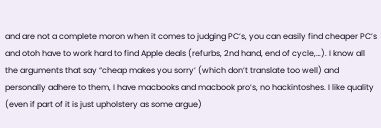and are not a complete moron when it comes to judging PC’s, you can easily find cheaper PC’s and otoh have to work hard to find Apple deals (refurbs, 2nd hand, end of cycle,…). I know all the arguments that say “cheap makes you sorry’ (which don’t translate too well) and personally adhere to them, I have macbooks and macbook pro’s, no hackintoshes. I like quality (even if part of it is just upholstery as some argue)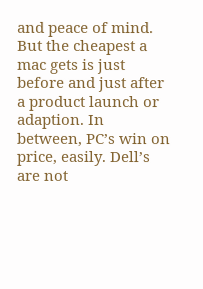and peace of mind. But the cheapest a mac gets is just before and just after a product launch or adaption. In between, PC’s win on price, easily. Dell’s are not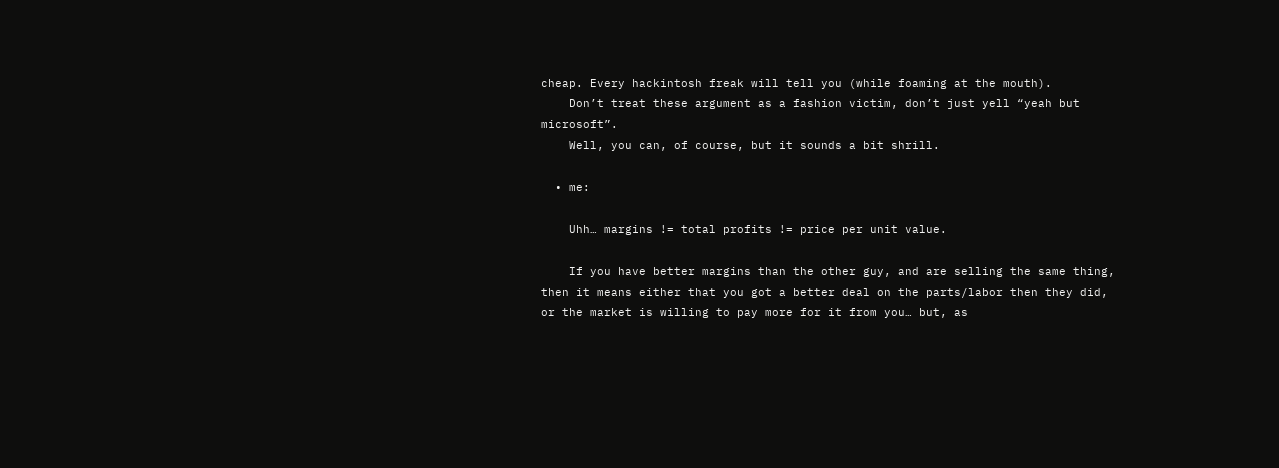cheap. Every hackintosh freak will tell you (while foaming at the mouth).
    Don’t treat these argument as a fashion victim, don’t just yell “yeah but microsoft”.
    Well, you can, of course, but it sounds a bit shrill.

  • me:

    Uhh… margins != total profits != price per unit value.

    If you have better margins than the other guy, and are selling the same thing, then it means either that you got a better deal on the parts/labor then they did, or the market is willing to pay more for it from you… but, as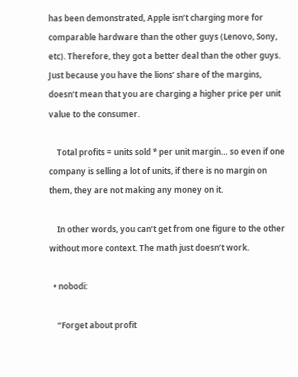has been demonstrated, Apple isn’t charging more for comparable hardware than the other guys (Lenovo, Sony, etc). Therefore, they got a better deal than the other guys. Just because you have the lions’ share of the margins, doesn’t mean that you are charging a higher price per unit value to the consumer.

    Total profits = units sold * per unit margin… so even if one company is selling a lot of units, if there is no margin on them, they are not making any money on it.

    In other words, you can’t get from one figure to the other without more context. The math just doesn’t work.

  • nobodi:

    “Forget about profit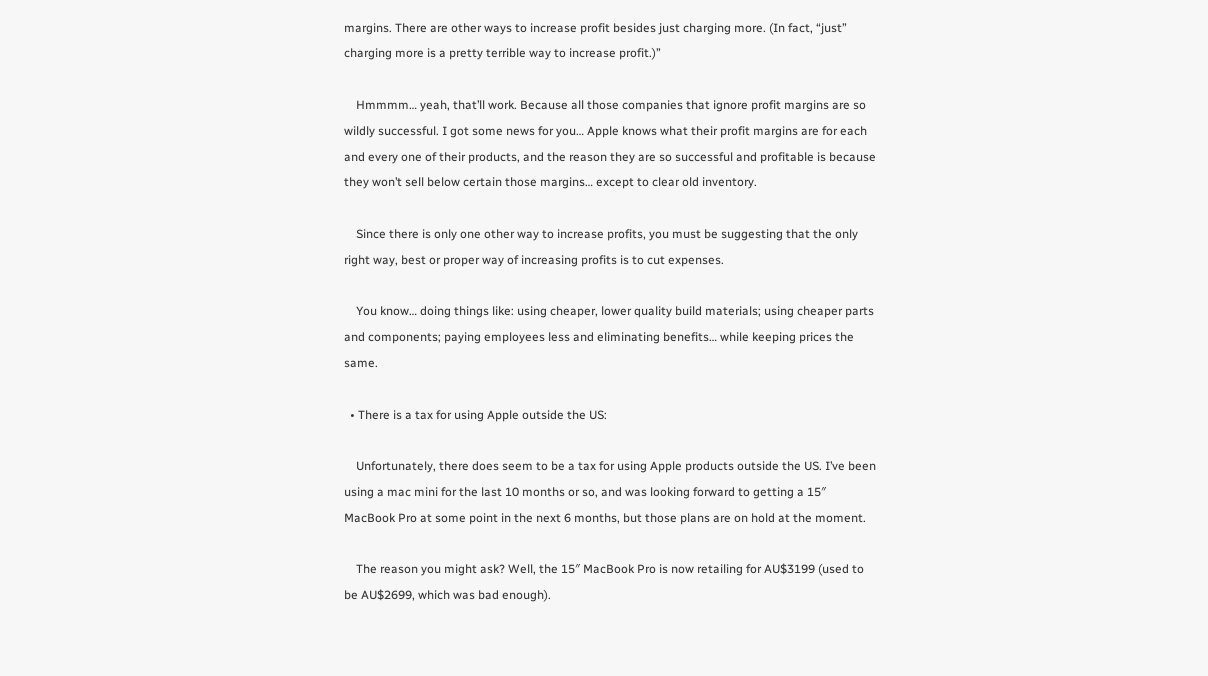margins. There are other ways to increase profit besides just charging more. (In fact, “just” charging more is a pretty terrible way to increase profit.)”

    Hmmmm… yeah, that’ll work. Because all those companies that ignore profit margins are so wildly successful. I got some news for you… Apple knows what their profit margins are for each and every one of their products, and the reason they are so successful and profitable is because they won’t sell below certain those margins… except to clear old inventory.

    Since there is only one other way to increase profits, you must be suggesting that the only right way, best or proper way of increasing profits is to cut expenses.

    You know… doing things like: using cheaper, lower quality build materials; using cheaper parts and components; paying employees less and eliminating benefits… while keeping prices the same.

  • There is a tax for using Apple outside the US:

    Unfortunately, there does seem to be a tax for using Apple products outside the US. I’ve been using a mac mini for the last 10 months or so, and was looking forward to getting a 15″ MacBook Pro at some point in the next 6 months, but those plans are on hold at the moment.

    The reason you might ask? Well, the 15″ MacBook Pro is now retailing for AU$3199 (used to be AU$2699, which was bad enough).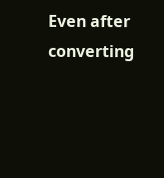Even after converting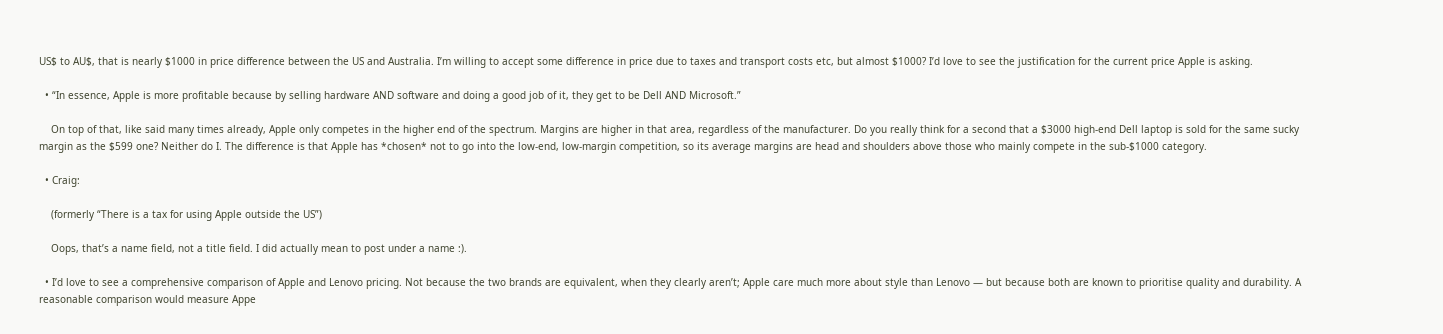US$ to AU$, that is nearly $1000 in price difference between the US and Australia. I’m willing to accept some difference in price due to taxes and transport costs etc, but almost $1000? I’d love to see the justification for the current price Apple is asking.

  • “In essence, Apple is more profitable because by selling hardware AND software and doing a good job of it, they get to be Dell AND Microsoft.”

    On top of that, like said many times already, Apple only competes in the higher end of the spectrum. Margins are higher in that area, regardless of the manufacturer. Do you really think for a second that a $3000 high-end Dell laptop is sold for the same sucky margin as the $599 one? Neither do I. The difference is that Apple has *chosen* not to go into the low-end, low-margin competition, so its average margins are head and shoulders above those who mainly compete in the sub-$1000 category.

  • Craig:

    (formerly “There is a tax for using Apple outside the US”)

    Oops, that’s a name field, not a title field. I did actually mean to post under a name :).

  • I’d love to see a comprehensive comparison of Apple and Lenovo pricing. Not because the two brands are equivalent, when they clearly aren’t; Apple care much more about style than Lenovo — but because both are known to prioritise quality and durability. A reasonable comparison would measure Appe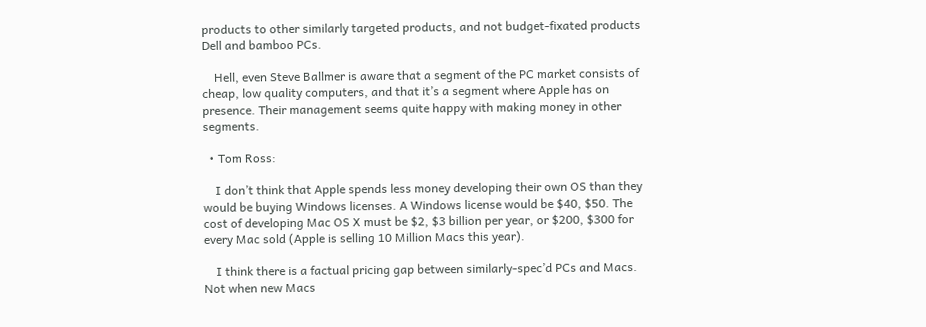products to other similarly targeted products, and not budget-fixated products Dell and bamboo PCs.

    Hell, even Steve Ballmer is aware that a segment of the PC market consists of cheap, low quality computers, and that it’s a segment where Apple has on presence. Their management seems quite happy with making money in other segments.

  • Tom Ross:

    I don’t think that Apple spends less money developing their own OS than they would be buying Windows licenses. A Windows license would be $40, $50. The cost of developing Mac OS X must be $2, $3 billion per year, or $200, $300 for every Mac sold (Apple is selling 10 Million Macs this year).

    I think there is a factual pricing gap between similarly-spec’d PCs and Macs. Not when new Macs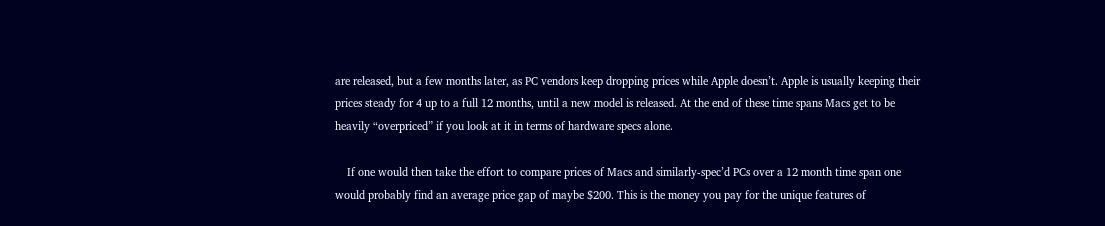are released, but a few months later, as PC vendors keep dropping prices while Apple doesn’t. Apple is usually keeping their prices steady for 4 up to a full 12 months, until a new model is released. At the end of these time spans Macs get to be heavily “overpriced” if you look at it in terms of hardware specs alone.

    If one would then take the effort to compare prices of Macs and similarly-spec’d PCs over a 12 month time span one would probably find an average price gap of maybe $200. This is the money you pay for the unique features of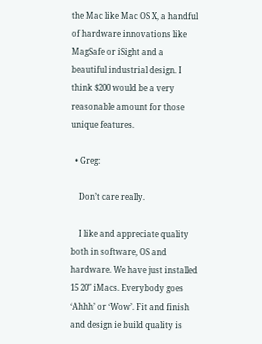the Mac like Mac OS X, a handful of hardware innovations like MagSafe or iSight and a beautiful industrial design. I think $200 would be a very reasonable amount for those unique features.

  • Greg:

    Don’t care really.

    I like and appreciate quality both in software, OS and hardware. We have just installed 15 20″ iMacs. Everybody goes ‘Ahhh’ or ‘Wow’. Fit and finish and design ie build quality is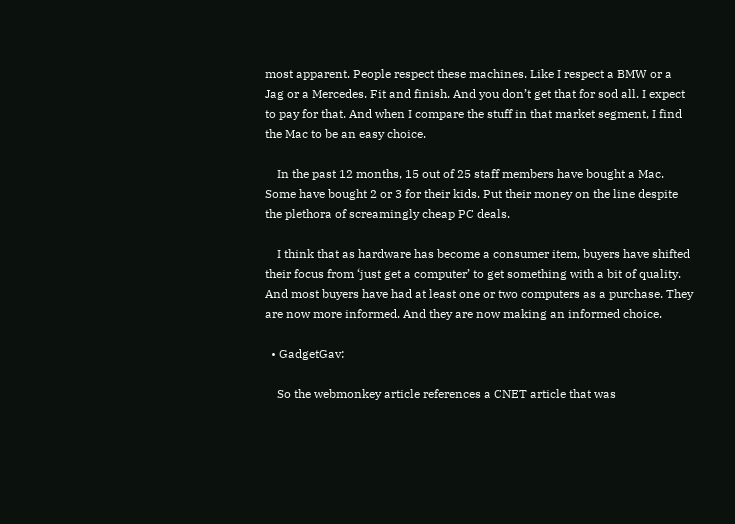most apparent. People respect these machines. Like I respect a BMW or a Jag or a Mercedes. Fit and finish. And you don’t get that for sod all. I expect to pay for that. And when I compare the stuff in that market segment, I find the Mac to be an easy choice.

    In the past 12 months, 15 out of 25 staff members have bought a Mac. Some have bought 2 or 3 for their kids. Put their money on the line despite the plethora of screamingly cheap PC deals.

    I think that as hardware has become a consumer item, buyers have shifted their focus from ‘just get a computer’ to get something with a bit of quality. And most buyers have had at least one or two computers as a purchase. They are now more informed. And they are now making an informed choice.

  • GadgetGav:

    So the webmonkey article references a CNET article that was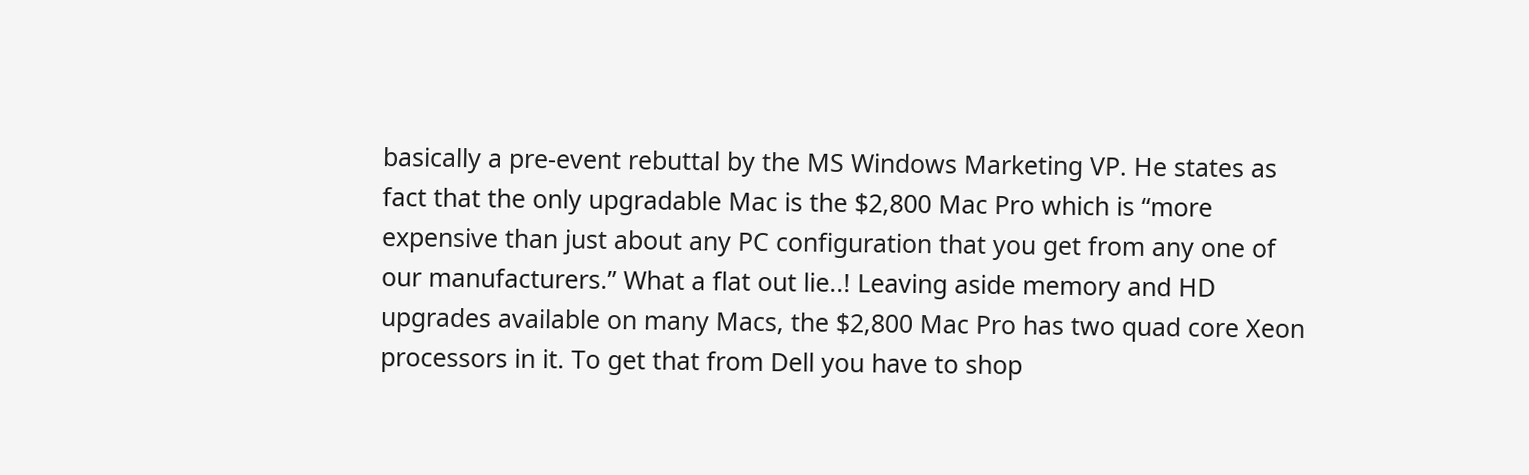basically a pre-event rebuttal by the MS Windows Marketing VP. He states as fact that the only upgradable Mac is the $2,800 Mac Pro which is “more expensive than just about any PC configuration that you get from any one of our manufacturers.” What a flat out lie..! Leaving aside memory and HD upgrades available on many Macs, the $2,800 Mac Pro has two quad core Xeon processors in it. To get that from Dell you have to shop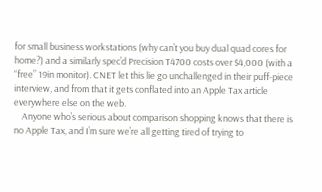for small business workstations (why can’t you buy dual quad cores for home?) and a similarly spec’d Precision T4700 costs over $4,000 (with a “free” 19in monitor). CNET let this lie go unchallenged in their puff-piece interview, and from that it gets conflated into an Apple Tax article everywhere else on the web.
    Anyone who’s serious about comparison shopping knows that there is no Apple Tax, and I’m sure we’re all getting tired of trying to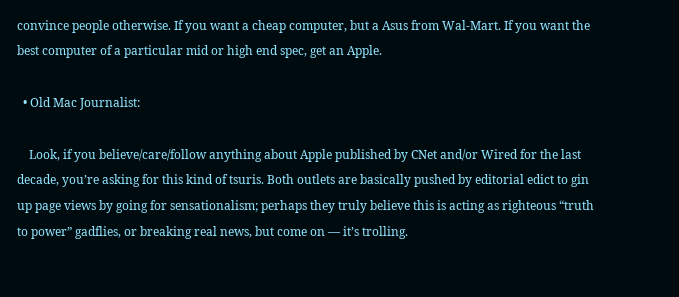convince people otherwise. If you want a cheap computer, but a Asus from Wal-Mart. If you want the best computer of a particular mid or high end spec, get an Apple.

  • Old Mac Journalist:

    Look, if you believe/care/follow anything about Apple published by CNet and/or Wired for the last decade, you’re asking for this kind of tsuris. Both outlets are basically pushed by editorial edict to gin up page views by going for sensationalism; perhaps they truly believe this is acting as righteous “truth to power” gadflies, or breaking real news, but come on — it’s trolling.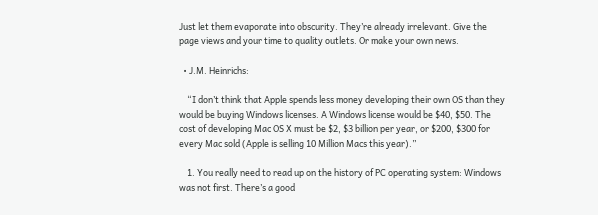Just let them evaporate into obscurity. They’re already irrelevant. Give the page views and your time to quality outlets. Or make your own news.

  • J.M. Heinrichs:

    “I don’t think that Apple spends less money developing their own OS than they would be buying Windows licenses. A Windows license would be $40, $50. The cost of developing Mac OS X must be $2, $3 billion per year, or $200, $300 for every Mac sold (Apple is selling 10 Million Macs this year).”

    1. You really need to read up on the history of PC operating system: Windows was not first. There’s a good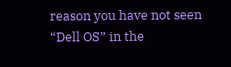reason you have not seen “Dell OS” in the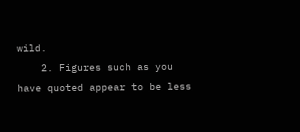wild.
    2. Figures such as you have quoted appear to be less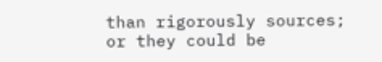than rigorously sources; or they could be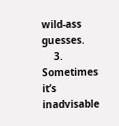wild-ass guesses.
    3. Sometimes it’s inadvisable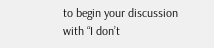to begin your discussion with “I don’t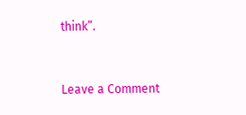think”.


Leave a Comment